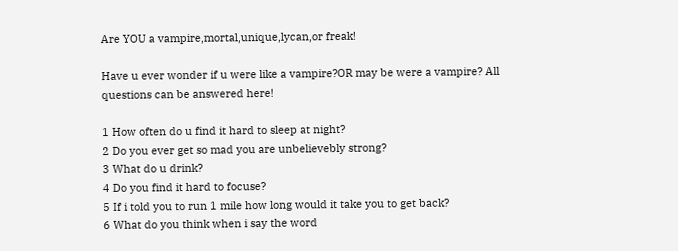Are YOU a vampire,mortal,unique,lycan,or freak!

Have u ever wonder if u were like a vampire?OR may be were a vampire? All questions can be answered here!

1 How often do u find it hard to sleep at night?
2 Do you ever get so mad you are unbelievebly strong?
3 What do u drink?
4 Do you find it hard to focuse?
5 If i told you to run 1 mile how long would it take you to get back?
6 What do you think when i say the word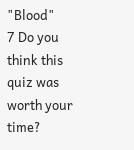"Blood"
7 Do you think this quiz was worth your time?